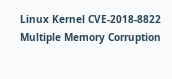Linux Kernel CVE-2018-8822 Multiple Memory Corruption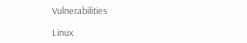Vulnerabilities

Linux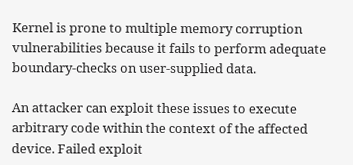Kernel is prone to multiple memory corruption vulnerabilities because it fails to perform adequate boundary-checks on user-supplied data.

An attacker can exploit these issues to execute arbitrary code within the context of the affected device. Failed exploit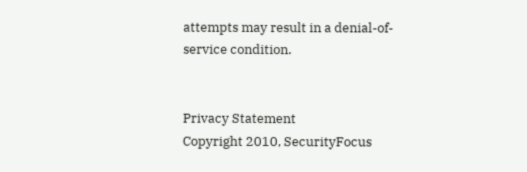attempts may result in a denial-of-service condition.


Privacy Statement
Copyright 2010, SecurityFocus